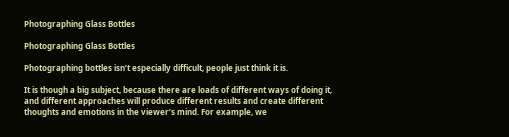Photographing Glass Bottles

Photographing Glass Bottles

Photographing bottles isn’t especially difficult, people just think it is.

It is though a big subject, because there are loads of different ways of doing it, and different approaches will produce different results and create different thoughts and emotions in the viewer’s mind. For example, we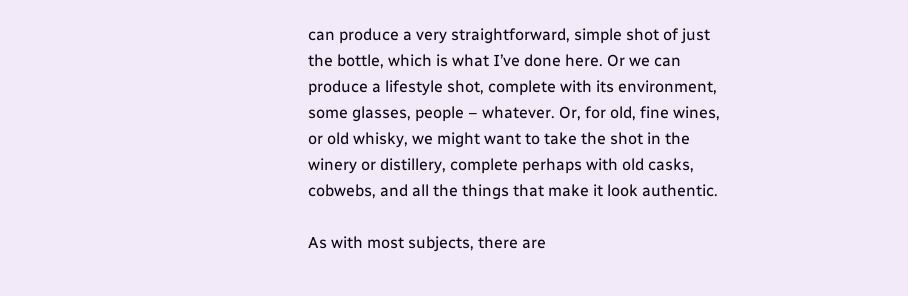can produce a very straightforward, simple shot of just the bottle, which is what I’ve done here. Or we can produce a lifestyle shot, complete with its environment, some glasses, people – whatever. Or, for old, fine wines, or old whisky, we might want to take the shot in the winery or distillery, complete perhaps with old casks, cobwebs, and all the things that make it look authentic.

As with most subjects, there are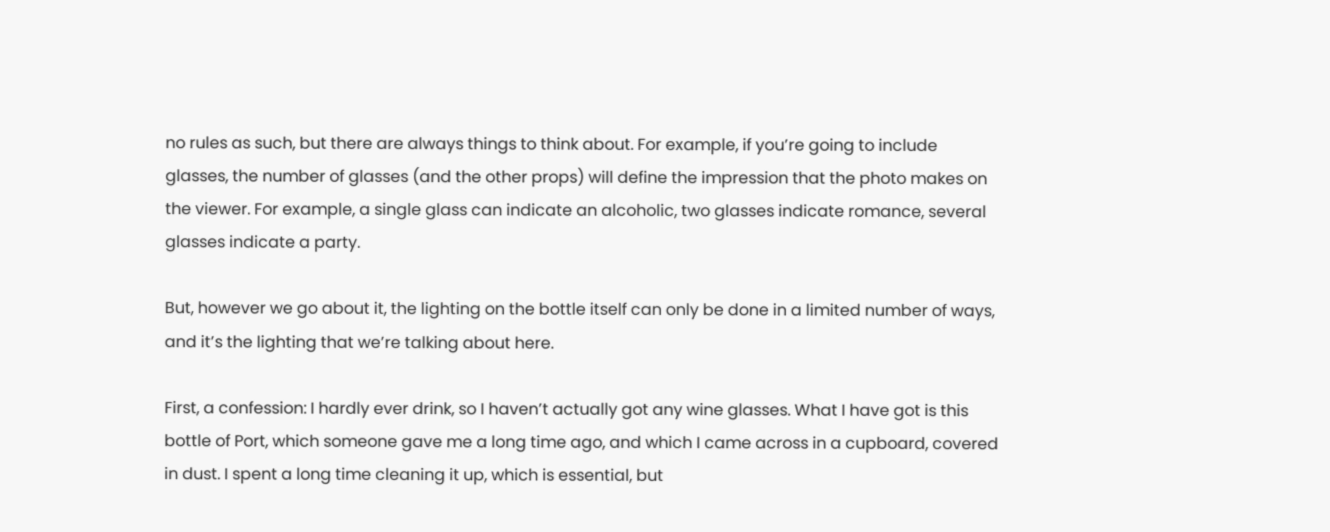no rules as such, but there are always things to think about. For example, if you’re going to include glasses, the number of glasses (and the other props) will define the impression that the photo makes on the viewer. For example, a single glass can indicate an alcoholic, two glasses indicate romance, several glasses indicate a party.

But, however we go about it, the lighting on the bottle itself can only be done in a limited number of ways, and it’s the lighting that we’re talking about here.

First, a confession: I hardly ever drink, so I haven’t actually got any wine glasses. What I have got is this bottle of Port, which someone gave me a long time ago, and which I came across in a cupboard, covered in dust. I spent a long time cleaning it up, which is essential, but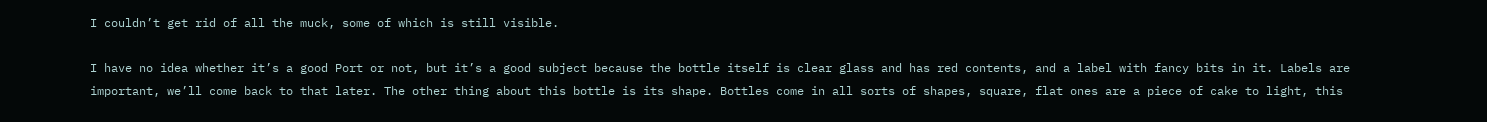I couldn’t get rid of all the muck, some of which is still visible.

I have no idea whether it’s a good Port or not, but it’s a good subject because the bottle itself is clear glass and has red contents, and a label with fancy bits in it. Labels are important, we’ll come back to that later. The other thing about this bottle is its shape. Bottles come in all sorts of shapes, square, flat ones are a piece of cake to light, this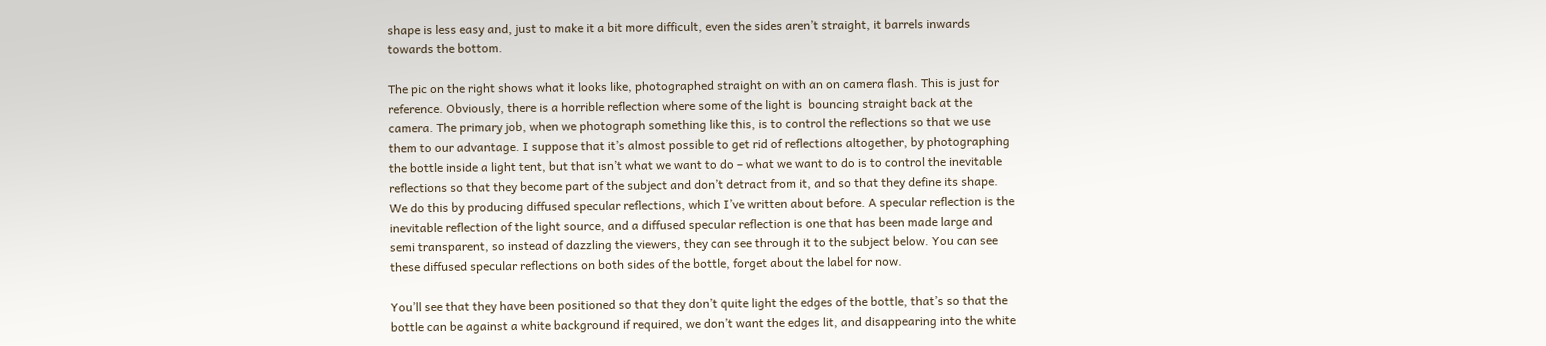shape is less easy and, just to make it a bit more difficult, even the sides aren’t straight, it barrels inwards towards the bottom.

The pic on the right shows what it looks like, photographed straight on with an on camera flash. This is just for reference. Obviously, there is a horrible reflection where some of the light is  bouncing straight back at the camera. The primary job, when we photograph something like this, is to control the reflections so that we use them to our advantage. I suppose that it’s almost possible to get rid of reflections altogether, by photographing the bottle inside a light tent, but that isn’t what we want to do – what we want to do is to control the inevitable reflections so that they become part of the subject and don’t detract from it, and so that they define its shape. We do this by producing diffused specular reflections, which I’ve written about before. A specular reflection is the inevitable reflection of the light source, and a diffused specular reflection is one that has been made large and semi transparent, so instead of dazzling the viewers, they can see through it to the subject below. You can see these diffused specular reflections on both sides of the bottle, forget about the label for now.

You’ll see that they have been positioned so that they don’t quite light the edges of the bottle, that’s so that the bottle can be against a white background if required, we don’t want the edges lit, and disappearing into the white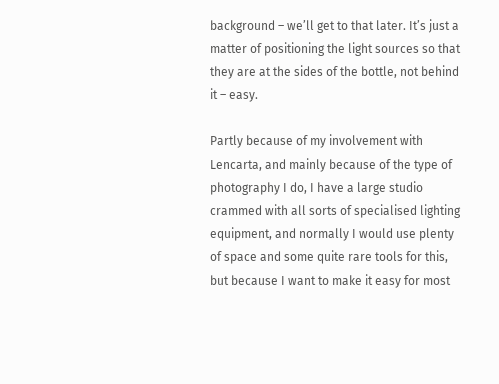background – we’ll get to that later. It’s just a matter of positioning the light sources so that they are at the sides of the bottle, not behind it – easy.

Partly because of my involvement with Lencarta, and mainly because of the type of photography I do, I have a large studio crammed with all sorts of specialised lighting equipment, and normally I would use plenty of space and some quite rare tools for this, but because I want to make it easy for most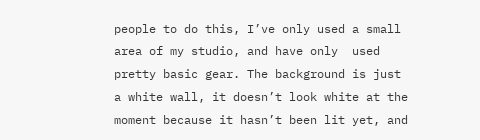people to do this, I’ve only used a small area of my studio, and have only  used pretty basic gear. The background is just a white wall, it doesn’t look white at the moment because it hasn’t been lit yet, and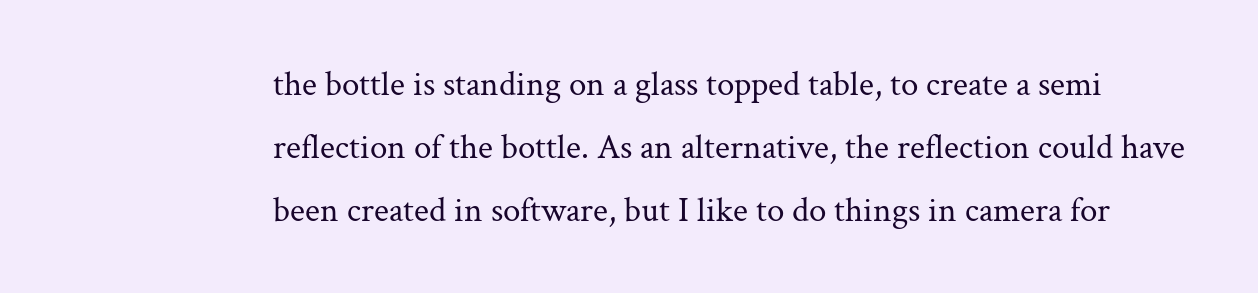the bottle is standing on a glass topped table, to create a semi reflection of the bottle. As an alternative, the reflection could have been created in software, but I like to do things in camera for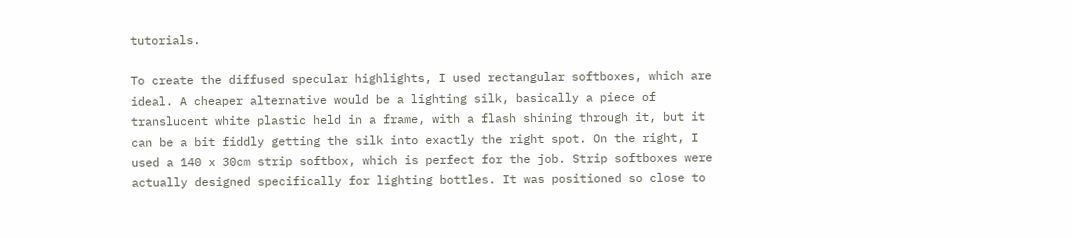tutorials.

To create the diffused specular highlights, I used rectangular softboxes, which are ideal. A cheaper alternative would be a lighting silk, basically a piece of translucent white plastic held in a frame, with a flash shining through it, but it can be a bit fiddly getting the silk into exactly the right spot. On the right, I used a 140 x 30cm strip softbox, which is perfect for the job. Strip softboxes were actually designed specifically for lighting bottles. It was positioned so close to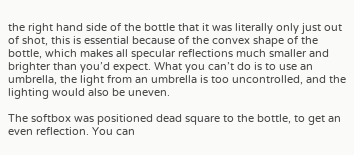the right hand side of the bottle that it was literally only just out of shot, this is essential because of the convex shape of the bottle, which makes all specular reflections much smaller and brighter than you’d expect. What you can’t do is to use an umbrella, the light from an umbrella is too uncontrolled, and the lighting would also be uneven.

The softbox was positioned dead square to the bottle, to get an even reflection. You can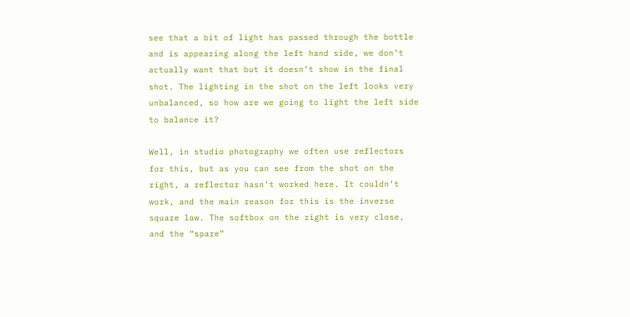see that a bit of light has passed through the bottle and is appearing along the left hand side, we don’t actually want that but it doesn’t show in the final shot. The lighting in the shot on the left looks very unbalanced, so how are we going to light the left side to balance it?

Well, in studio photography we often use reflectors for this, but as you can see from the shot on the right, a reflector hasn’t worked here. It couldn’t work, and the main reason for this is the inverse square law. The softbox on the right is very close, and the “spare”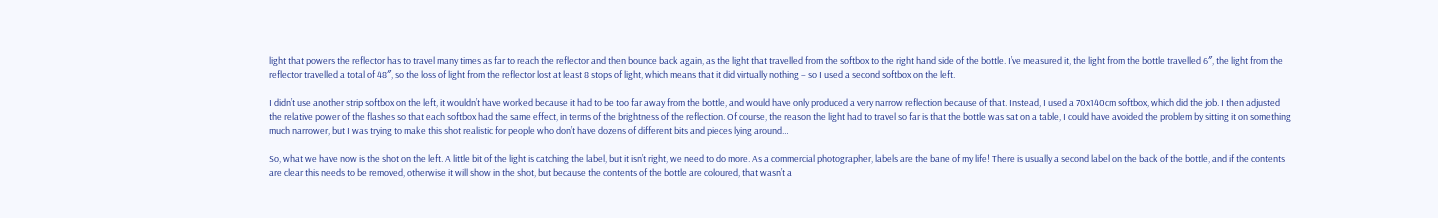light that powers the reflector has to travel many times as far to reach the reflector and then bounce back again, as the light that travelled from the softbox to the right hand side of the bottle. I’ve measured it, the light from the bottle travelled 6″, the light from the reflector travelled a total of 48″, so the loss of light from the reflector lost at least 8 stops of light, which means that it did virtually nothing – so I used a second softbox on the left.

I didn’t use another strip softbox on the left, it wouldn’t have worked because it had to be too far away from the bottle, and would have only produced a very narrow reflection because of that. Instead, I used a 70x140cm softbox, which did the job. I then adjusted the relative power of the flashes so that each softbox had the same effect, in terms of the brightness of the reflection. Of course, the reason the light had to travel so far is that the bottle was sat on a table, I could have avoided the problem by sitting it on something much narrower, but I was trying to make this shot realistic for people who don’t have dozens of different bits and pieces lying around…

So, what we have now is the shot on the left. A little bit of the light is catching the label, but it isn’t right, we need to do more. As a commercial photographer, labels are the bane of my life! There is usually a second label on the back of the bottle, and if the contents are clear this needs to be removed, otherwise it will show in the shot, but because the contents of the bottle are coloured, that wasn’t a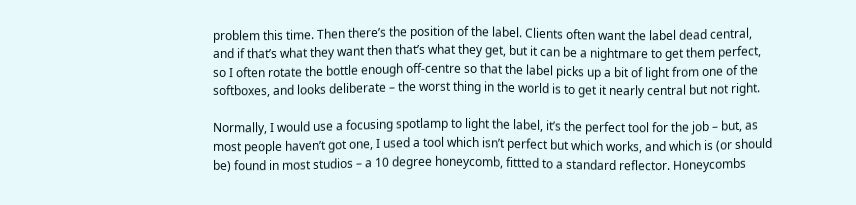problem this time. Then there’s the position of the label. Clients often want the label dead central, and if that’s what they want then that’s what they get, but it can be a nightmare to get them perfect, so I often rotate the bottle enough off-centre so that the label picks up a bit of light from one of the softboxes, and looks deliberate – the worst thing in the world is to get it nearly central but not right.

Normally, I would use a focusing spotlamp to light the label, it’s the perfect tool for the job – but, as most people haven’t got one, I used a tool which isn’t perfect but which works, and which is (or should be) found in most studios – a 10 degree honeycomb, fittted to a standard reflector. Honeycombs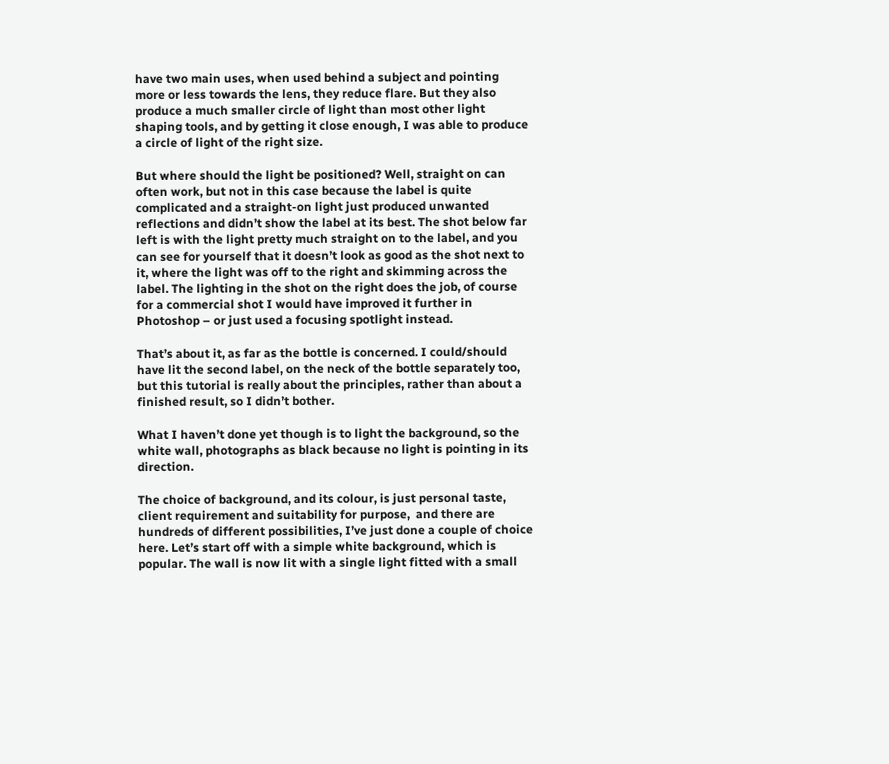have two main uses, when used behind a subject and pointing more or less towards the lens, they reduce flare. But they also produce a much smaller circle of light than most other light shaping tools, and by getting it close enough, I was able to produce a circle of light of the right size.

But where should the light be positioned? Well, straight on can often work, but not in this case because the label is quite complicated and a straight-on light just produced unwanted reflections and didn’t show the label at its best. The shot below far left is with the light pretty much straight on to the label, and you can see for yourself that it doesn’t look as good as the shot next to it, where the light was off to the right and skimming across the label. The lighting in the shot on the right does the job, of course for a commercial shot I would have improved it further in Photoshop – or just used a focusing spotlight instead.

That’s about it, as far as the bottle is concerned. I could/should have lit the second label, on the neck of the bottle separately too, but this tutorial is really about the principles, rather than about a finished result, so I didn’t bother.

What I haven’t done yet though is to light the background, so the white wall, photographs as black because no light is pointing in its direction.

The choice of background, and its colour, is just personal taste, client requirement and suitability for purpose,  and there are hundreds of different possibilities, I’ve just done a couple of choice here. Let’s start off with a simple white background, which is popular. The wall is now lit with a single light fitted with a small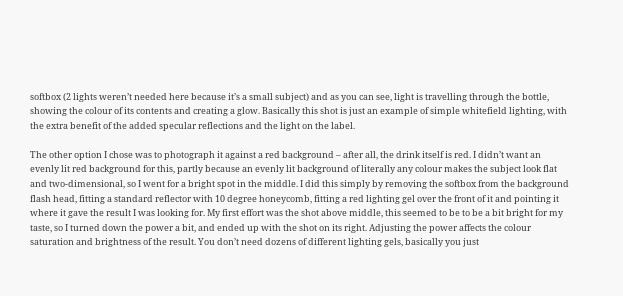softbox (2 lights weren’t needed here because it’s a small subject) and as you can see, light is travelling through the bottle, showing the colour of its contents and creating a glow. Basically this shot is just an example of simple whitefield lighting, with the extra benefit of the added specular reflections and the light on the label.

The other option I chose was to photograph it against a red background – after all, the drink itself is red. I didn’t want an evenly lit red background for this, partly because an evenly lit background of literally any colour makes the subject look flat and two-dimensional, so I went for a bright spot in the middle. I did this simply by removing the softbox from the background flash head, fitting a standard reflector with 10 degree honeycomb, fitting a red lighting gel over the front of it and pointing it where it gave the result I was looking for. My first effort was the shot above middle, this seemed to be to be a bit bright for my taste, so I turned down the power a bit, and ended up with the shot on its right. Adjusting the power affects the colour saturation and brightness of the result. You don’t need dozens of different lighting gels, basically you just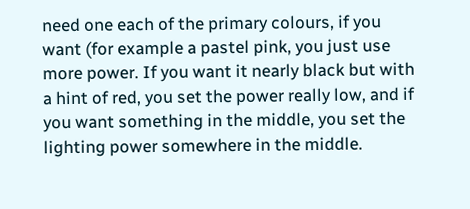need one each of the primary colours, if you want (for example a pastel pink, you just use more power. If you want it nearly black but with a hint of red, you set the power really low, and if you want something in the middle, you set the lighting power somewhere in the middle.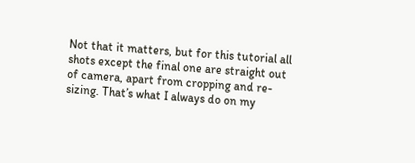Not that it matters, but for this tutorial all shots except the final one are straight out of camera, apart from cropping and re-sizing. That’s what I always do on my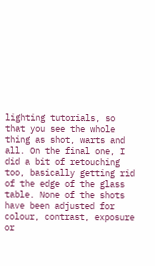lighting tutorials, so that you see the whole thing as shot, warts and all. On the final one, I did a bit of retouching too, basically getting rid of the edge of the glass table. None of the shots have been adjusted for colour, contrast, exposure or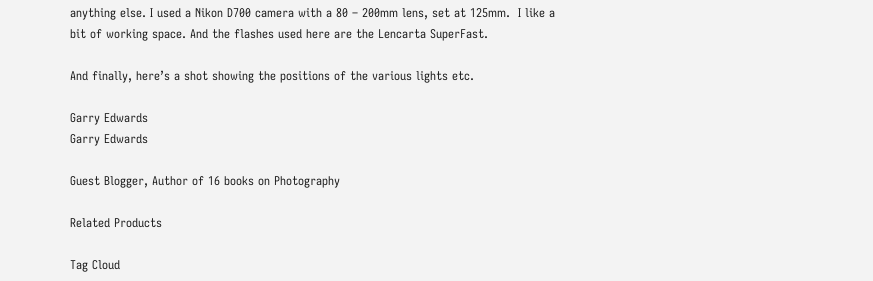anything else. I used a Nikon D700 camera with a 80 – 200mm lens, set at 125mm.  I like a bit of working space. And the flashes used here are the Lencarta SuperFast.

And finally, here’s a shot showing the positions of the various lights etc.

Garry Edwards
Garry Edwards

Guest Blogger, Author of 16 books on Photography

Related Products

Tag Cloud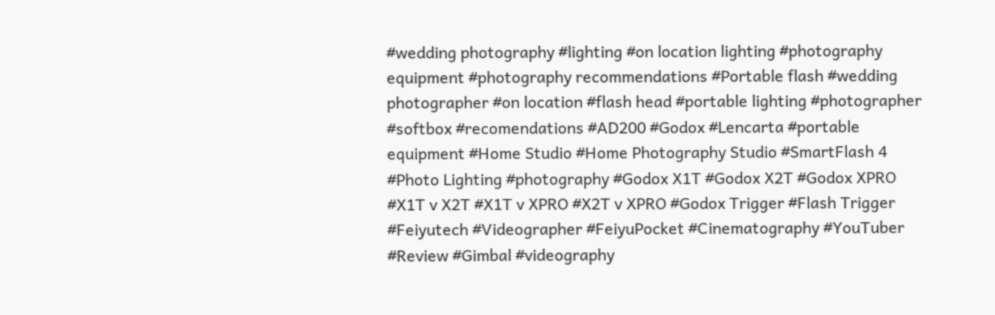#wedding photography #lighting #on location lighting #photography equipment #photography recommendations #Portable flash #wedding photographer #on location #flash head #portable lighting #photographer #softbox #recomendations #AD200 #Godox #Lencarta #portable equipment #Home Studio #Home Photography Studio #SmartFlash 4 #Photo Lighting #photography #Godox X1T #Godox X2T #Godox XPRO #X1T v X2T #X1T v XPRO #X2T v XPRO #Godox Trigger #Flash Trigger #Feiyutech #Videographer #FeiyuPocket #Cinematography #YouTuber #Review #Gimbal #videography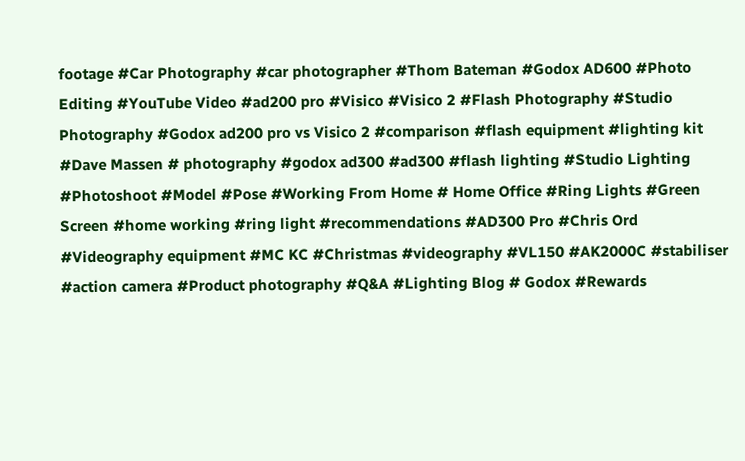footage #Car Photography #car photographer #Thom Bateman #Godox AD600 #Photo Editing #YouTube Video #ad200 pro #Visico #Visico 2 #Flash Photography #Studio Photography #Godox ad200 pro vs Visico 2 #comparison #flash equipment #lighting kit #Dave Massen # photography #godox ad300 #ad300 #flash lighting #Studio Lighting #Photoshoot #Model #Pose #Working From Home # Home Office #Ring Lights #Green Screen #home working #ring light #recommendations #AD300 Pro #Chris Ord #Videography equipment #MC KC #Christmas #videography #VL150 #AK2000C #stabiliser #action camera #Product photography #Q&A #Lighting Blog # Godox #Rewards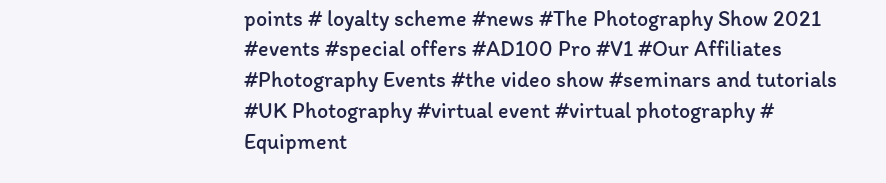points # loyalty scheme #news #The Photography Show 2021 #events #special offers #AD100 Pro #V1 #Our Affiliates #Photography Events #the video show #seminars and tutorials #UK Photography #virtual event #virtual photography # Equipment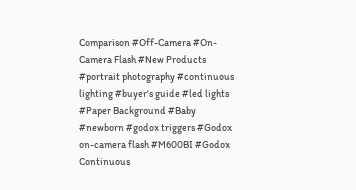Comparison #Off-Camera #On-Camera Flash #New Products #portrait photography #continuous lighting #buyer's guide #led lights #Paper Background #Baby #newborn #godox triggers #Godox on-camera flash #M600BI #Godox Continuous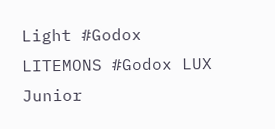Light #Godox LITEMONS #Godox LUX Junior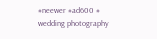#neewer #ad600 # wedding photography